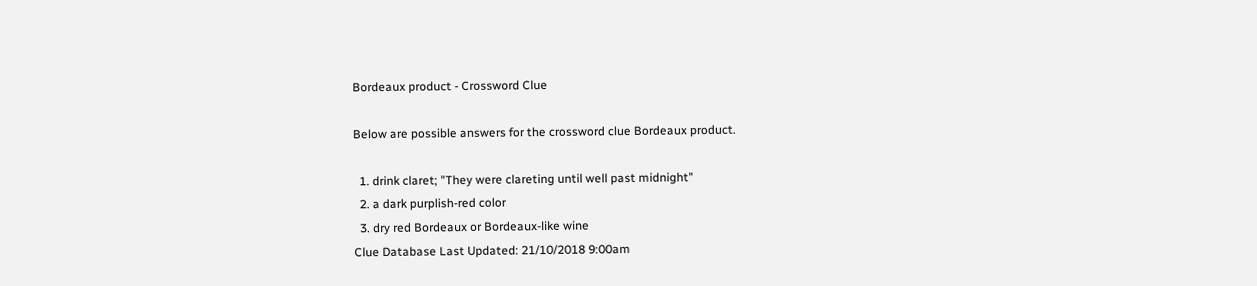Bordeaux product - Crossword Clue

Below are possible answers for the crossword clue Bordeaux product.

  1. drink claret; "They were clareting until well past midnight"
  2. a dark purplish-red color
  3. dry red Bordeaux or Bordeaux-like wine
Clue Database Last Updated: 21/10/2018 9:00am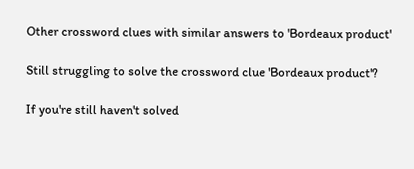Other crossword clues with similar answers to 'Bordeaux product'

Still struggling to solve the crossword clue 'Bordeaux product'?

If you're still haven't solved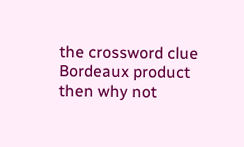the crossword clue Bordeaux product then why not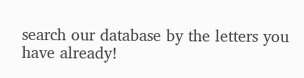search our database by the letters you have already!